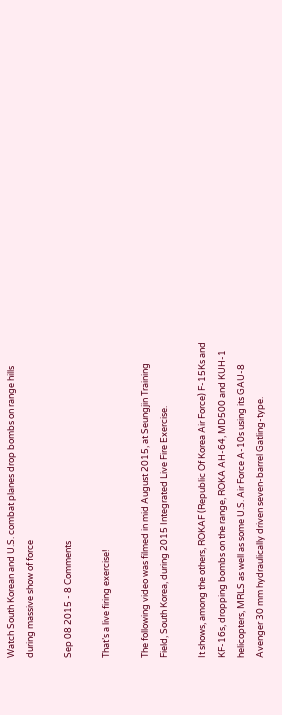Watch South Korean and U.S. combat planes drop bombs on range hills during massive show of force

Sep 08 2015 - 8 Comments

That’s a live firing exercise!

The following video was filmed in mid August 2015, at Seungjin Training Field, South Korea, during 2015 Integrated Live Fire Exercise.

It shows, among the others, ROKAF (Republic Of Korea Air Force) F-15Ks and KF-16s, dropping bombs on the range, ROKA AH-64, MD500 and KUH-1 helicopters, MRLS as well as some U.S. Air Force A-10s using its GAU-8 Avenger 30 mm hydraulically driven seven-barrel Gatling-type.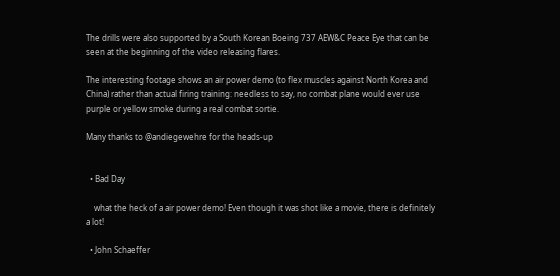The drills were also supported by a South Korean Boeing 737 AEW&C Peace Eye that can be seen at the beginning of the video releasing flares.

The interesting footage shows an air power demo (to flex muscles against North Korea and China) rather than actual firing training: needless to say, no combat plane would ever use purple or yellow smoke during a real combat sortie.

Many thanks to @andiegewehre for the heads-up


  • Bad Day

    what the heck of a air power demo! Even though it was shot like a movie, there is definitely a lot!

  • John Schaeffer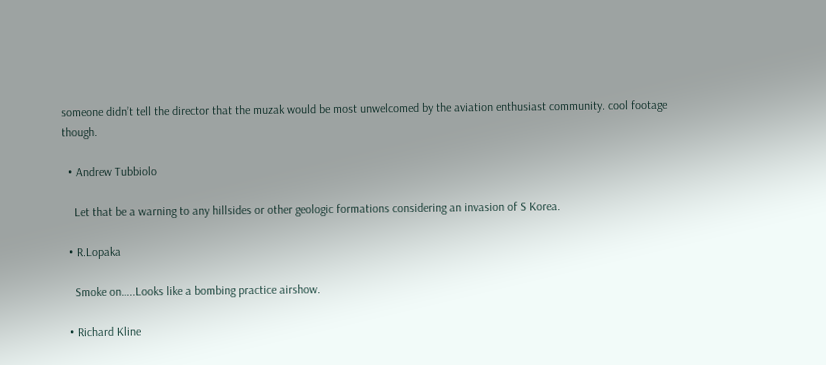someone didn’t tell the director that the muzak would be most unwelcomed by the aviation enthusiast community. cool footage though.

  • Andrew Tubbiolo

    Let that be a warning to any hillsides or other geologic formations considering an invasion of S Korea.

  • R.Lopaka

    Smoke on…..Looks like a bombing practice airshow.

  • Richard Kline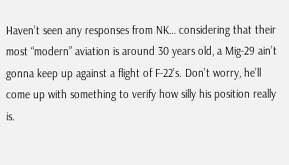Haven’t seen any responses from NK… considering that their most “modern” aviation is around 30 years old, a Mig-29 ain’t gonna keep up against a flight of F-22’s. Don’t worry, he’ll come up with something to verify how silly his position really is.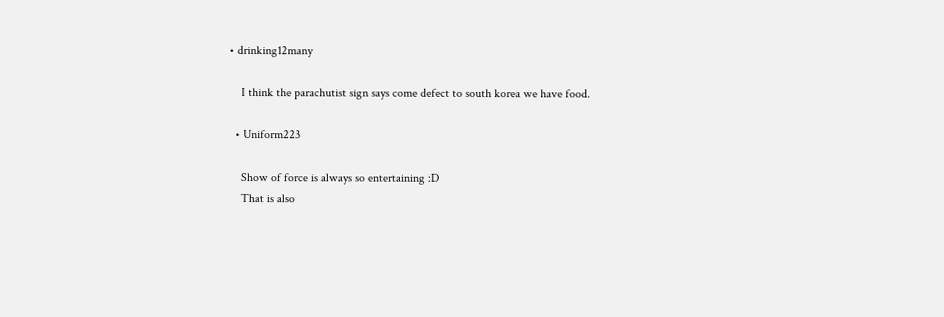• drinking12many

    I think the parachutist sign says come defect to south korea we have food.

  • Uniform223

    Show of force is always so entertaining :D
    That is also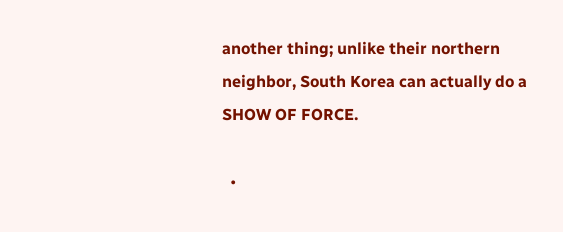another thing; unlike their northern neighbor, South Korea can actually do a SHOW OF FORCE.

  •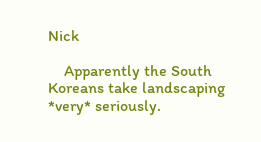Nick

    Apparently the South Koreans take landscaping *very* seriously.